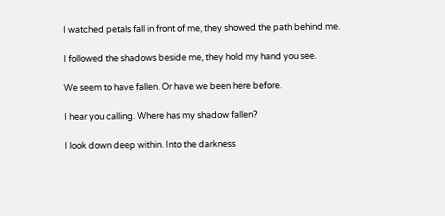I watched petals fall in front of me, they showed the path behind me.

I followed the shadows beside me, they hold my hand you see.

We seem to have fallen. Or have we been here before.

I hear you calling. Where has my shadow fallen?

I look down deep within. Into the darkness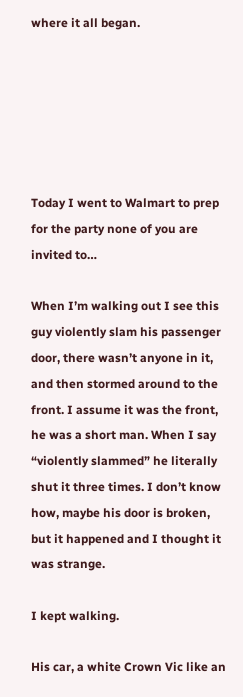where it all began.






Today I went to Walmart to prep for the party none of you are invited to…

When I’m walking out I see this guy violently slam his passenger door, there wasn’t anyone in it, and then stormed around to the front. I assume it was the front, he was a short man. When I say “violently slammed” he literally shut it three times. I don’t know how, maybe his door is broken, but it happened and I thought it was strange.

I kept walking.

His car, a white Crown Vic like an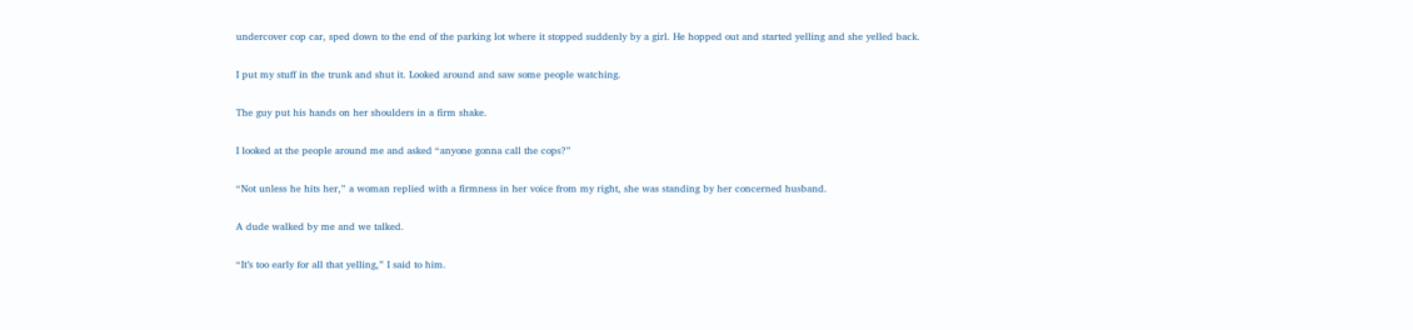undercover cop car, sped down to the end of the parking lot where it stopped suddenly by a girl. He hopped out and started yelling and she yelled back.

I put my stuff in the trunk and shut it. Looked around and saw some people watching.

The guy put his hands on her shoulders in a firm shake.

I looked at the people around me and asked “anyone gonna call the cops?”

“Not unless he hits her,” a woman replied with a firmness in her voice from my right, she was standing by her concerned husband.

A dude walked by me and we talked.

“It’s too early for all that yelling,” I said to him.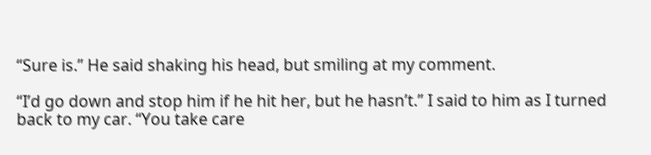“Sure is.” He said shaking his head, but smiling at my comment.

“I’d go down and stop him if he hit her, but he hasn’t.” I said to him as I turned back to my car. “You take care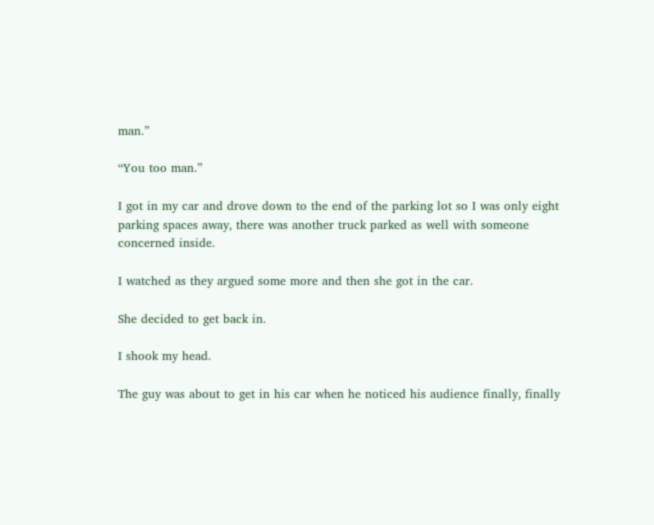man.”

“You too man.”

I got in my car and drove down to the end of the parking lot so I was only eight parking spaces away, there was another truck parked as well with someone concerned inside.

I watched as they argued some more and then she got in the car.

She decided to get back in.

I shook my head.

The guy was about to get in his car when he noticed his audience finally, finally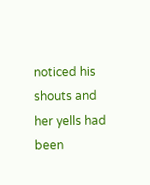noticed his shouts and her yells had been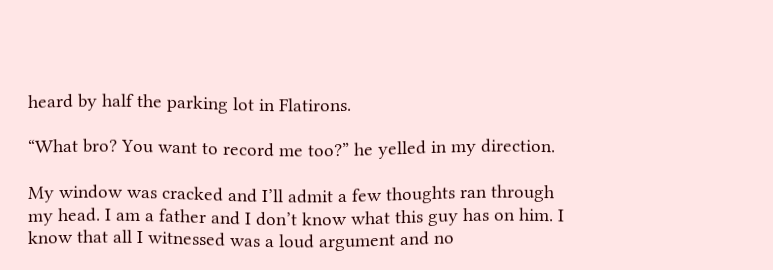heard by half the parking lot in Flatirons.

“What bro? You want to record me too?” he yelled in my direction.

My window was cracked and I’ll admit a few thoughts ran through my head. I am a father and I don’t know what this guy has on him. I know that all I witnessed was a loud argument and no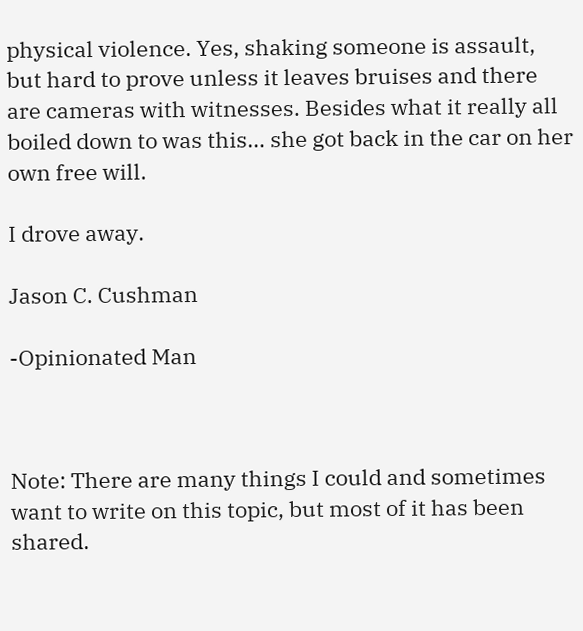physical violence. Yes, shaking someone is assault, but hard to prove unless it leaves bruises and there are cameras with witnesses. Besides what it really all boiled down to was this… she got back in the car on her own free will.

I drove away.

Jason C. Cushman

-Opinionated Man



Note: There are many things I could and sometimes want to write on this topic, but most of it has been shared.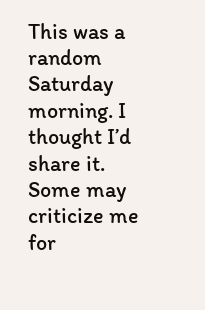This was a random Saturday morning. I thought I’d share it. Some may criticize me for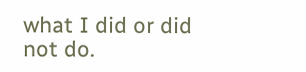what I did or did not do.